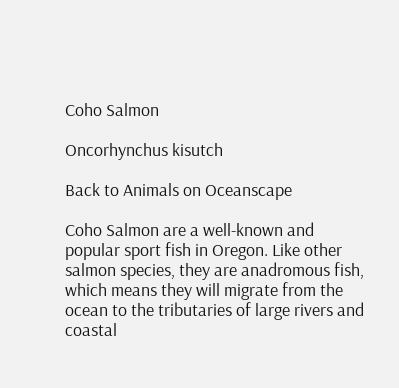Coho Salmon

Oncorhynchus kisutch

Back to Animals on Oceanscape

Coho Salmon are a well-known and popular sport fish in Oregon. Like other salmon species, they are anadromous fish, which means they will migrate from the ocean to the tributaries of large rivers and coastal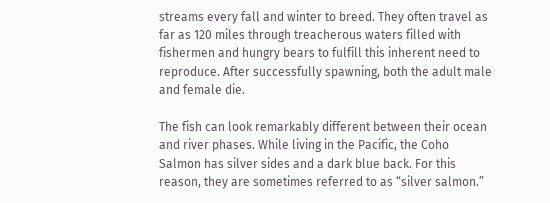streams every fall and winter to breed. They often travel as far as 120 miles through treacherous waters filled with fishermen and hungry bears to fulfill this inherent need to reproduce. After successfully spawning, both the adult male and female die.

The fish can look remarkably different between their ocean and river phases. While living in the Pacific, the Coho Salmon has silver sides and a dark blue back. For this reason, they are sometimes referred to as “silver salmon.”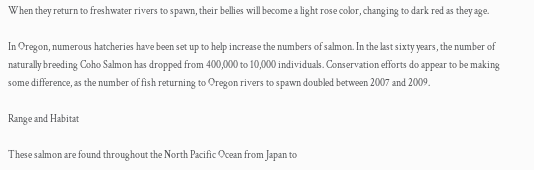When they return to freshwater rivers to spawn, their bellies will become a light rose color, changing to dark red as they age.

In Oregon, numerous hatcheries have been set up to help increase the numbers of salmon. In the last sixty years, the number of naturally breeding Coho Salmon has dropped from 400,000 to 10,000 individuals. Conservation efforts do appear to be making some difference, as the number of fish returning to Oregon rivers to spawn doubled between 2007 and 2009.

Range and Habitat

These salmon are found throughout the North Pacific Ocean from Japan to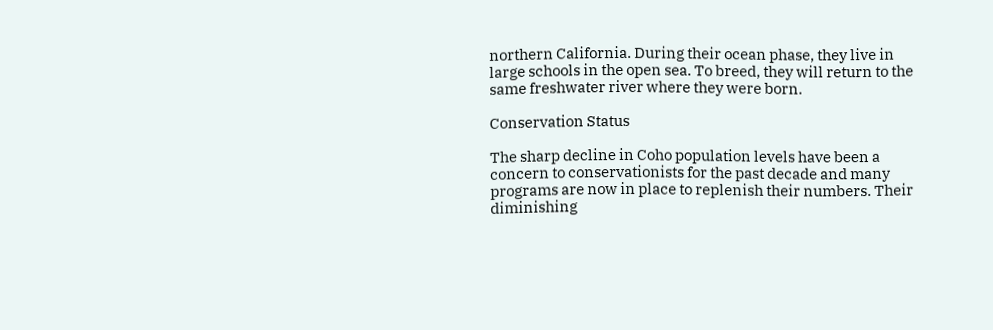northern California. During their ocean phase, they live in large schools in the open sea. To breed, they will return to the same freshwater river where they were born.

Conservation Status

The sharp decline in Coho population levels have been a concern to conservationists for the past decade and many programs are now in place to replenish their numbers. Their diminishing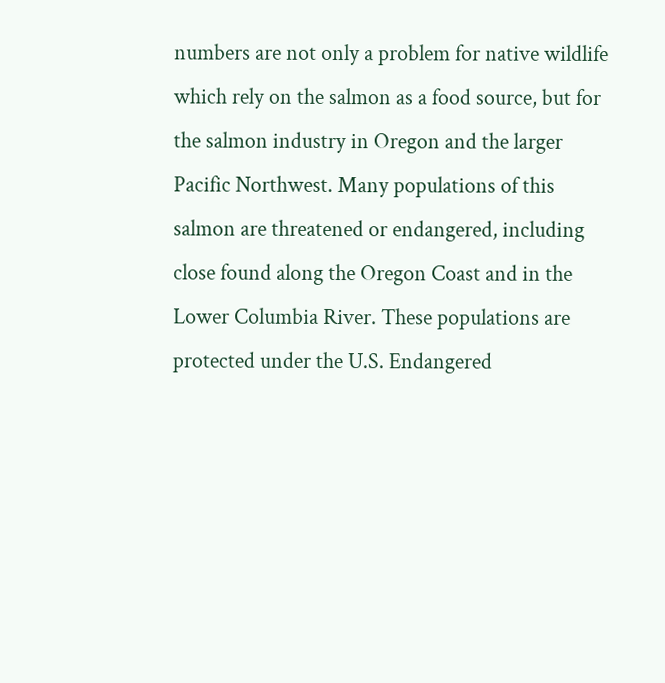numbers are not only a problem for native wildlife which rely on the salmon as a food source, but for the salmon industry in Oregon and the larger Pacific Northwest. Many populations of this salmon are threatened or endangered, including close found along the Oregon Coast and in the Lower Columbia River. These populations are protected under the U.S. Endangered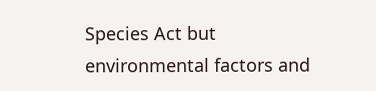Species Act but environmental factors and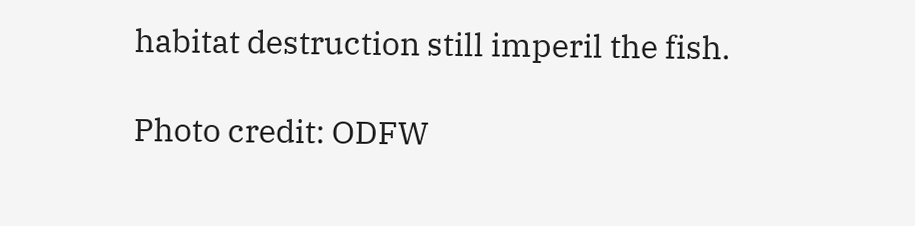habitat destruction still imperil the fish.

Photo credit: ODFW